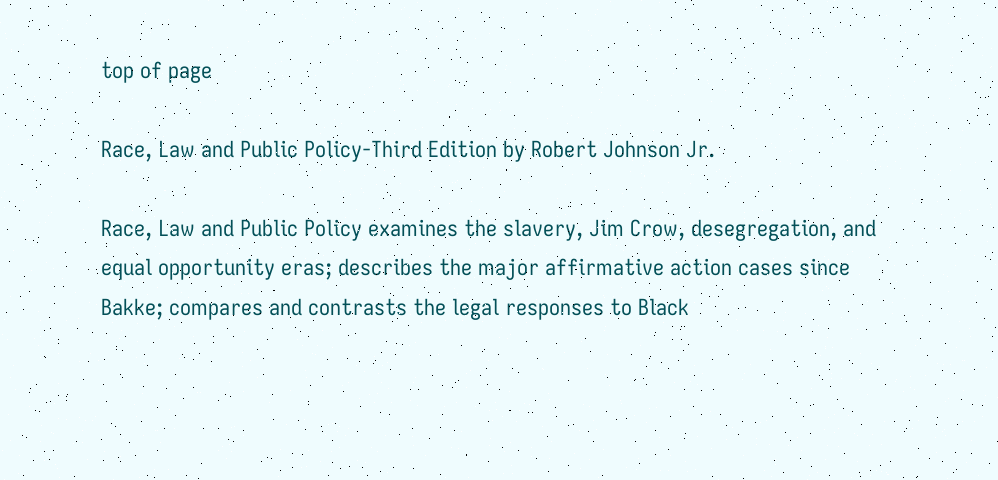top of page

Race, Law and Public Policy-Third Edition by Robert Johnson Jr.

Race, Law and Public Policy examines the slavery, Jim Crow, desegregation, and equal opportunity eras; describes the major affirmative action cases since Bakke; compares and contrasts the legal responses to Black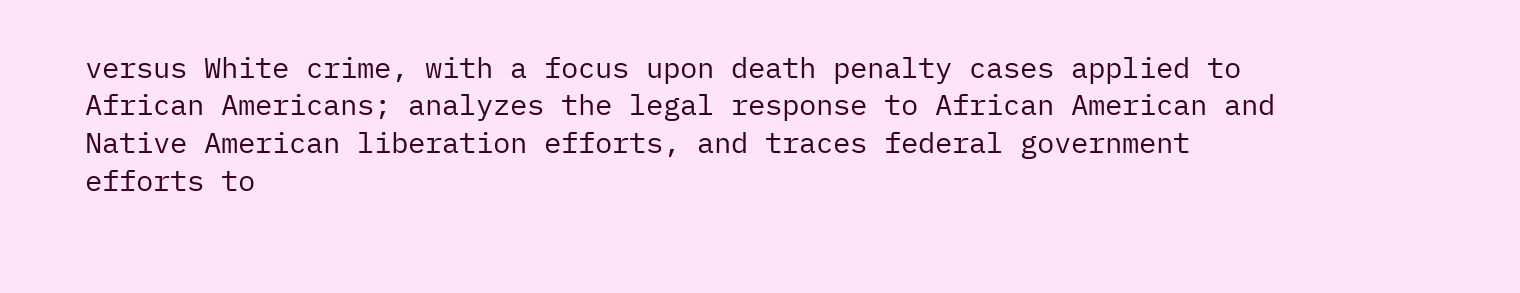versus White crime, with a focus upon death penalty cases applied to African Americans; analyzes the legal response to African American and Native American liberation efforts, and traces federal government efforts to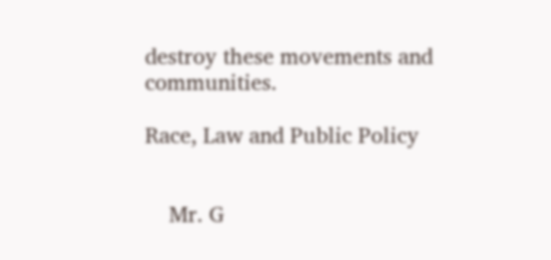destroy these movements and communities.

Race, Law and Public Policy


    Mr. G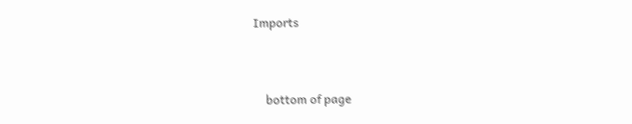Imports


    bottom of page